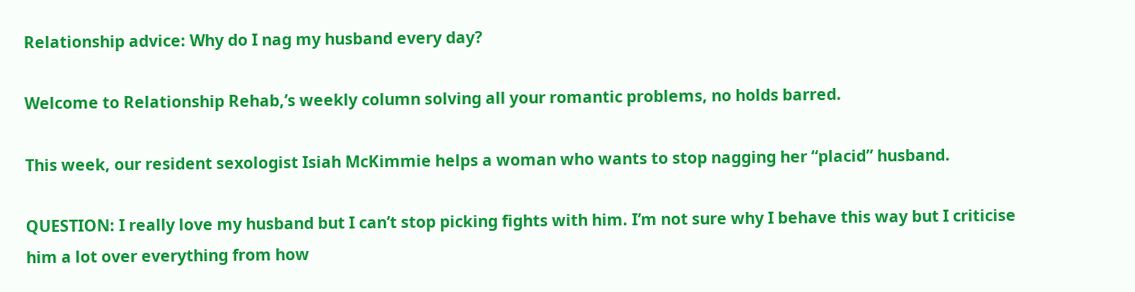Relationship advice: Why do I nag my husband every day?

Welcome to Relationship Rehab,’s weekly column solving all your romantic problems, no holds barred.

This week, our resident sexologist Isiah McKimmie helps a woman who wants to stop nagging her “placid” husband.

QUESTION: I really love my husband but I can’t stop picking fights with him. I’m not sure why I behave this way but I criticise him a lot over everything from how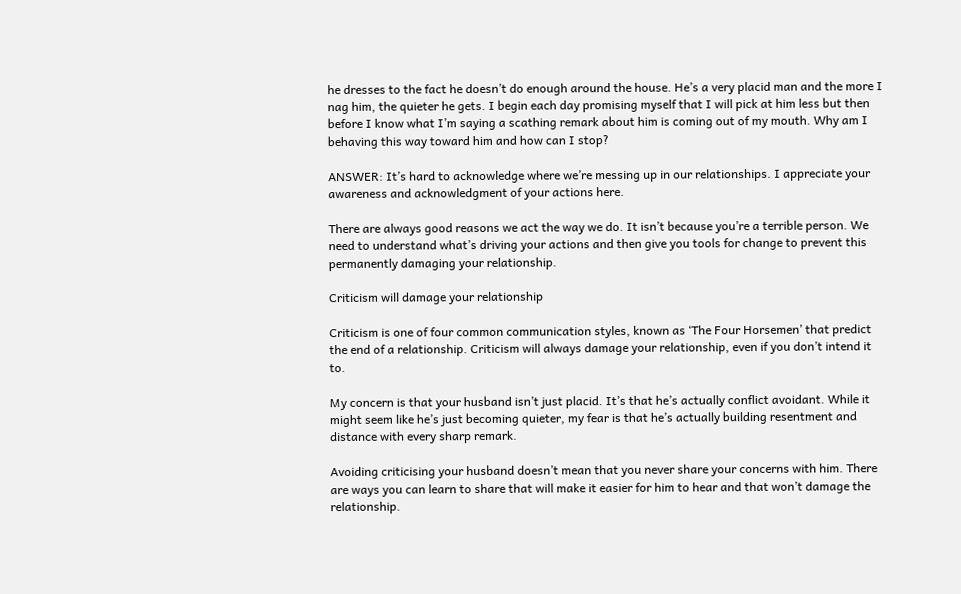he dresses to the fact he doesn’t do enough around the house. He’s a very placid man and the more I nag him, the quieter he gets. I begin each day promising myself that I will pick at him less but then before I know what I’m saying a scathing remark about him is coming out of my mouth. Why am I behaving this way toward him and how can I stop?

ANSWER: It’s hard to acknowledge where we’re messing up in our relationships. I appreciate your awareness and acknowledgment of your actions here.

There are always good reasons we act the way we do. It isn’t because you’re a terrible person. We need to understand what’s driving your actions and then give you tools for change to prevent this permanently damaging your relationship.

Criticism will damage your relationship

Criticism is one of four common communication styles, known as ‘The Four Horsemen’ that predict the end of a relationship. Criticism will always damage your relationship, even if you don’t intend it to.

My concern is that your husband isn’t just placid. It’s that he’s actually conflict avoidant. While it might seem like he’s just becoming quieter, my fear is that he’s actually building resentment and distance with every sharp remark.

Avoiding criticising your husband doesn’t mean that you never share your concerns with him. There are ways you can learn to share that will make it easier for him to hear and that won’t damage the relationship.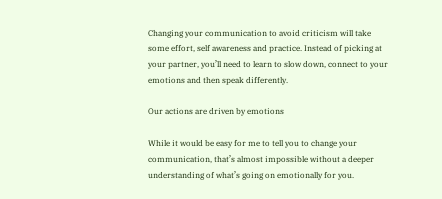Changing your communication to avoid criticism will take some effort, self awareness and practice. Instead of picking at your partner, you’ll need to learn to slow down, connect to your emotions and then speak differently.

Our actions are driven by emotions

While it would be easy for me to tell you to change your communication, that’s almost impossible without a deeper understanding of what’s going on emotionally for you.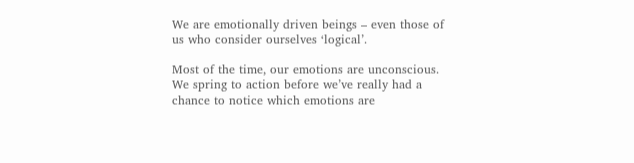We are emotionally driven beings – even those of us who consider ourselves ‘logical’.

Most of the time, our emotions are unconscious. We spring to action before we’ve really had a chance to notice which emotions are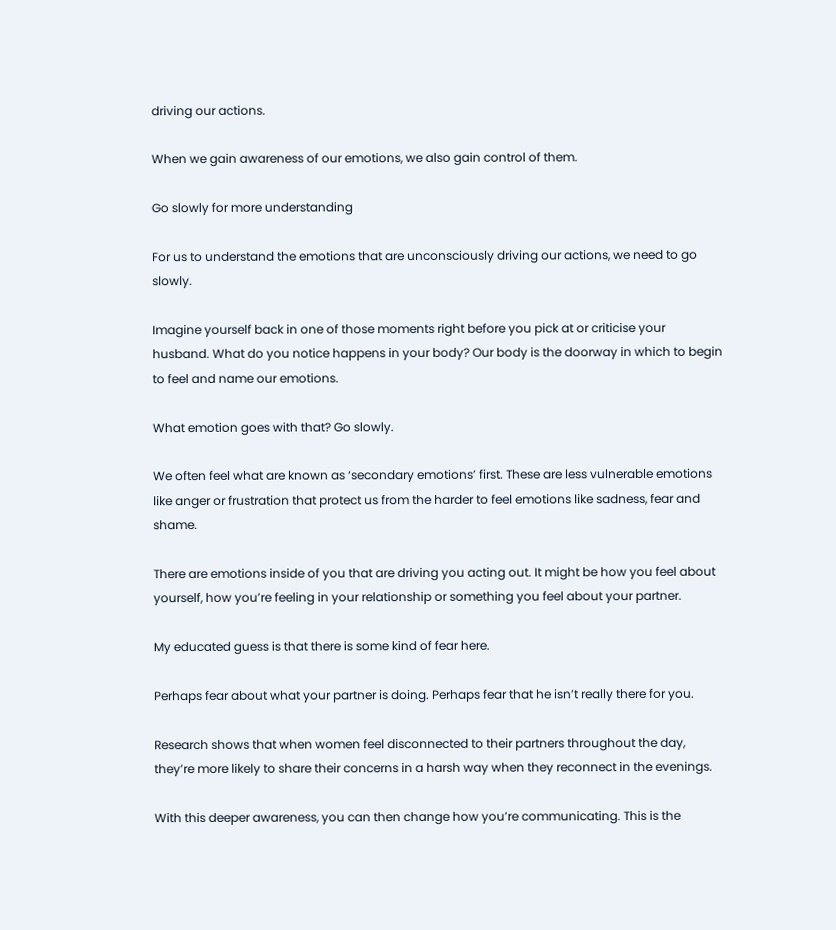driving our actions.

When we gain awareness of our emotions, we also gain control of them.

Go slowly for more understanding

For us to understand the emotions that are unconsciously driving our actions, we need to go slowly.

Imagine yourself back in one of those moments right before you pick at or criticise your husband. What do you notice happens in your body? Our body is the doorway in which to begin to feel and name our emotions.

What emotion goes with that? Go slowly.

We often feel what are known as ‘secondary emotions’ first. These are less vulnerable emotions like anger or frustration that protect us from the harder to feel emotions like sadness, fear and shame.

There are emotions inside of you that are driving you acting out. It might be how you feel about yourself, how you’re feeling in your relationship or something you feel about your partner.

My educated guess is that there is some kind of fear here.

Perhaps fear about what your partner is doing. Perhaps fear that he isn’t really there for you.

Research shows that when women feel disconnected to their partners throughout the day, they’re more likely to share their concerns in a harsh way when they reconnect in the evenings.

With this deeper awareness, you can then change how you’re communicating. This is the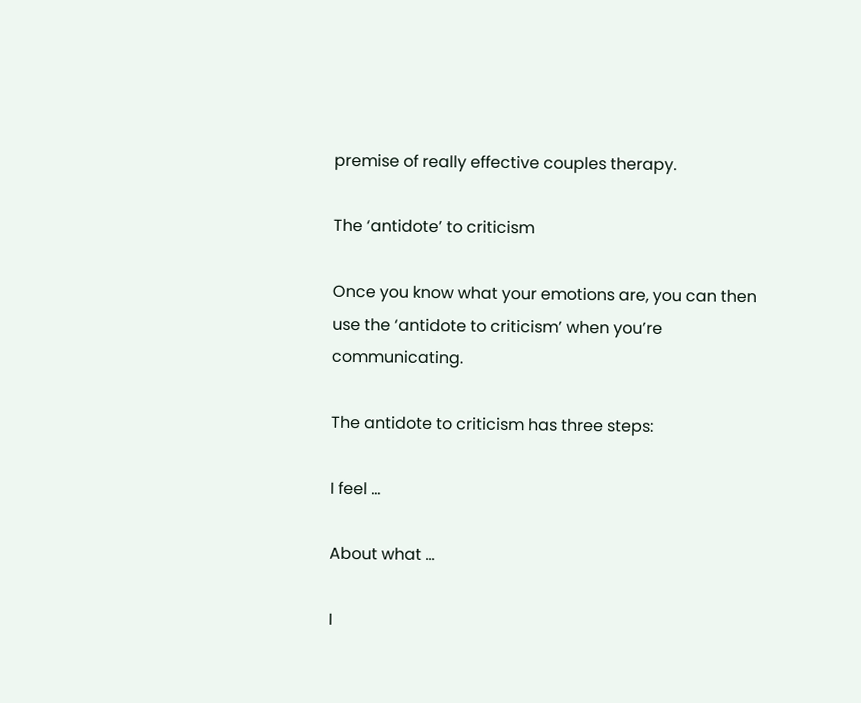premise of really effective couples therapy.

The ‘antidote’ to criticism

Once you know what your emotions are, you can then use the ‘antidote to criticism’ when you’re communicating.

The antidote to criticism has three steps:

I feel …

About what …

I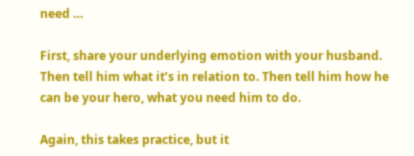need …

First, share your underlying emotion with your husband. Then tell him what it’s in relation to. Then tell him how he can be your hero, what you need him to do.

Again, this takes practice, but it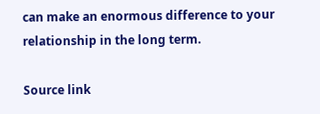can make an enormous difference to your relationship in the long term.

Source link